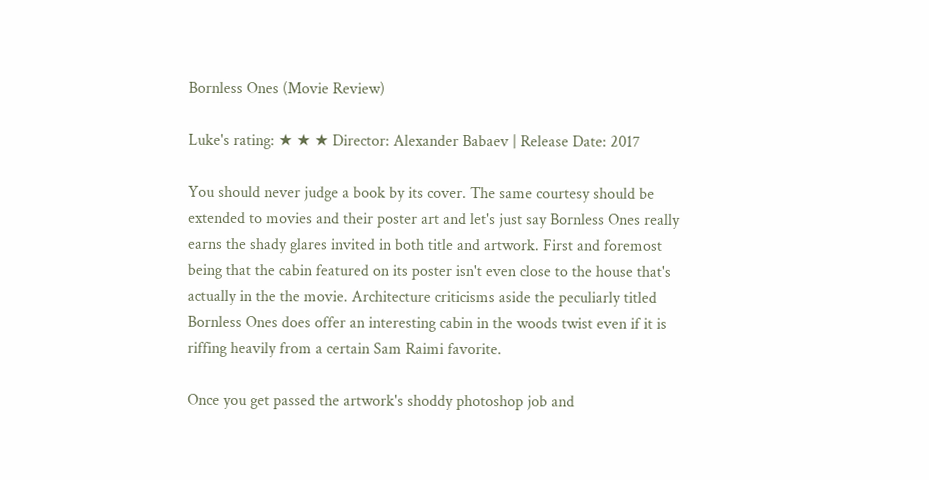Bornless Ones (Movie Review)

Luke's rating: ★ ★ ★ Director: Alexander Babaev | Release Date: 2017

You should never judge a book by its cover. The same courtesy should be extended to movies and their poster art and let's just say Bornless Ones really earns the shady glares invited in both title and artwork. First and foremost being that the cabin featured on its poster isn't even close to the house that's actually in the the movie. Architecture criticisms aside the peculiarly titled Bornless Ones does offer an interesting cabin in the woods twist even if it is riffing heavily from a certain Sam Raimi favorite.

Once you get passed the artwork's shoddy photoshop job and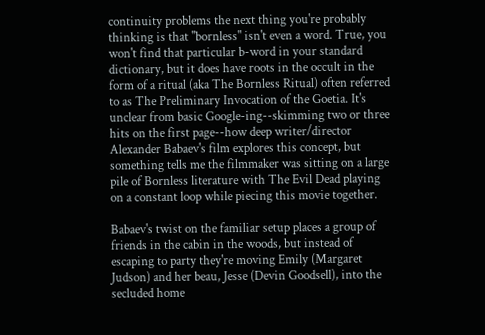continuity problems the next thing you're probably thinking is that "bornless" isn't even a word. True, you won't find that particular b-word in your standard dictionary, but it does have roots in the occult in the form of a ritual (aka The Bornless Ritual) often referred to as The Preliminary Invocation of the Goetia. It's unclear from basic Google-ing--skimming two or three hits on the first page--how deep writer/director Alexander Babaev's film explores this concept, but something tells me the filmmaker was sitting on a large pile of Bornless literature with The Evil Dead playing on a constant loop while piecing this movie together.

Babaev's twist on the familiar setup places a group of friends in the cabin in the woods, but instead of escaping to party they're moving Emily (Margaret Judson) and her beau, Jesse (Devin Goodsell), into the secluded home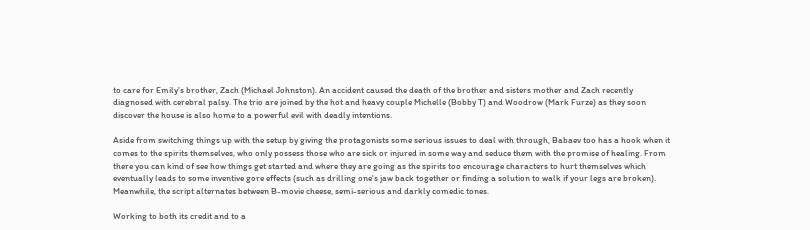to care for Emily's brother, Zach (Michael Johnston). An accident caused the death of the brother and sisters mother and Zach recently diagnosed with cerebral palsy. The trio are joined by the hot and heavy couple Michelle (Bobby T) and Woodrow (Mark Furze) as they soon discover the house is also home to a powerful evil with deadly intentions.

Aside from switching things up with the setup by giving the protagonists some serious issues to deal with through, Babaev too has a hook when it comes to the spirits themselves, who only possess those who are sick or injured in some way and seduce them with the promise of healing. From there you can kind of see how things get started and where they are going as the spirits too encourage characters to hurt themselves which eventually leads to some inventive gore effects (such as drilling one's jaw back together or finding a solution to walk if your legs are broken). Meanwhile, the script alternates between B-movie cheese, semi-serious and darkly comedic tones.

Working to both its credit and to a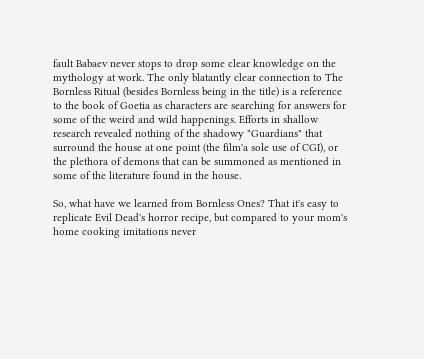fault Babaev never stops to drop some clear knowledge on the mythology at work. The only blatantly clear connection to The Bornless Ritual (besides Bornless being in the title) is a reference to the book of Goetia as characters are searching for answers for some of the weird and wild happenings. Efforts in shallow research revealed nothing of the shadowy "Guardians" that surround the house at one point (the film'a sole use of CGI), or the plethora of demons that can be summoned as mentioned in some of the literature found in the house.

So, what have we learned from Bornless Ones? That it's easy to replicate Evil Dead's horror recipe, but compared to your mom's home cooking imitations never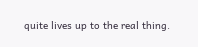quite lives up to the real thing.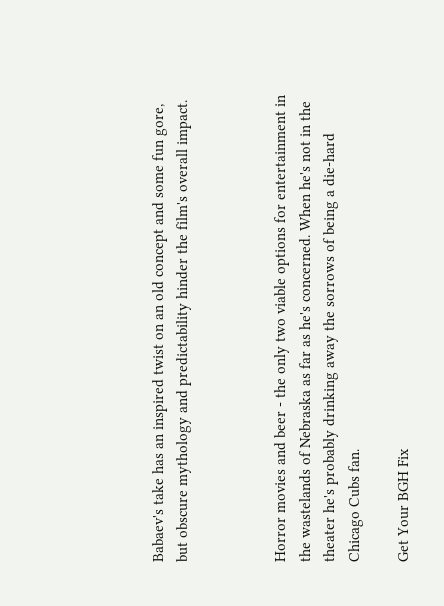Babaev's take has an inspired twist on an old concept and some fun gore, but obscure mythology and predictability hinder the film's overall impact.



Horror movies and beer - the only two viable options for entertainment in the wastelands of Nebraska as far as he's concerned. When he's not in the theater he's probably drinking away the sorrows of being a die-hard Chicago Cubs fan.

Get Your BGH Fix